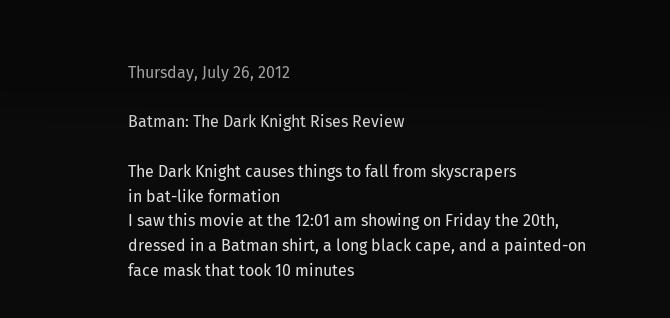Thursday, July 26, 2012

Batman: The Dark Knight Rises Review

The Dark Knight causes things to fall from skyscrapers
in bat-like formation
I saw this movie at the 12:01 am showing on Friday the 20th, dressed in a Batman shirt, a long black cape, and a painted-on face mask that took 10 minutes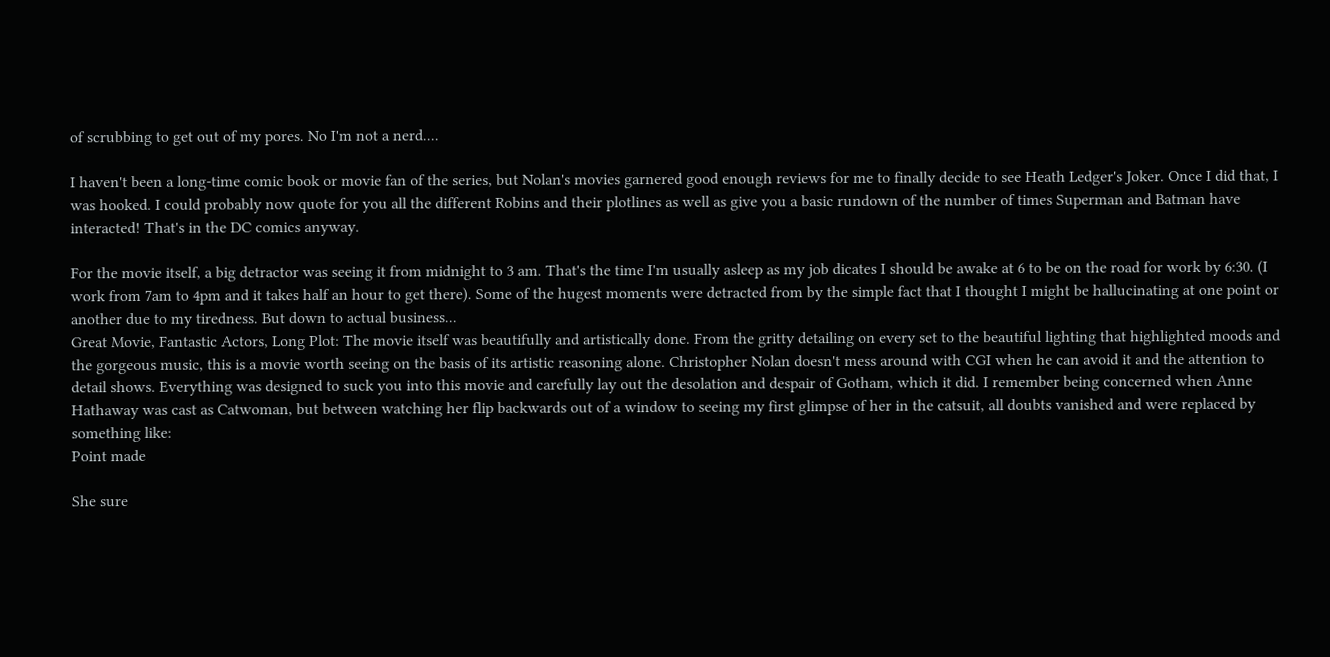of scrubbing to get out of my pores. No I'm not a nerd....

I haven't been a long-time comic book or movie fan of the series, but Nolan's movies garnered good enough reviews for me to finally decide to see Heath Ledger's Joker. Once I did that, I was hooked. I could probably now quote for you all the different Robins and their plotlines as well as give you a basic rundown of the number of times Superman and Batman have interacted! That's in the DC comics anyway.

For the movie itself, a big detractor was seeing it from midnight to 3 am. That's the time I'm usually asleep as my job dicates I should be awake at 6 to be on the road for work by 6:30. (I work from 7am to 4pm and it takes half an hour to get there). Some of the hugest moments were detracted from by the simple fact that I thought I might be hallucinating at one point or another due to my tiredness. But down to actual business...
Great Movie, Fantastic Actors, Long Plot: The movie itself was beautifully and artistically done. From the gritty detailing on every set to the beautiful lighting that highlighted moods and the gorgeous music, this is a movie worth seeing on the basis of its artistic reasoning alone. Christopher Nolan doesn't mess around with CGI when he can avoid it and the attention to detail shows. Everything was designed to suck you into this movie and carefully lay out the desolation and despair of Gotham, which it did. I remember being concerned when Anne Hathaway was cast as Catwoman, but between watching her flip backwards out of a window to seeing my first glimpse of her in the catsuit, all doubts vanished and were replaced by something like:
Point made

She sure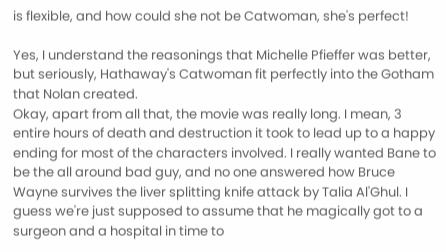is flexible, and how could she not be Catwoman, she's perfect!

Yes, I understand the reasonings that Michelle Pfieffer was better, but seriously, Hathaway's Catwoman fit perfectly into the Gotham that Nolan created.
Okay, apart from all that, the movie was really long. I mean, 3 entire hours of death and destruction it took to lead up to a happy ending for most of the characters involved. I really wanted Bane to be the all around bad guy, and no one answered how Bruce Wayne survives the liver splitting knife attack by Talia Al'Ghul. I guess we're just supposed to assume that he magically got to a surgeon and a hospital in time to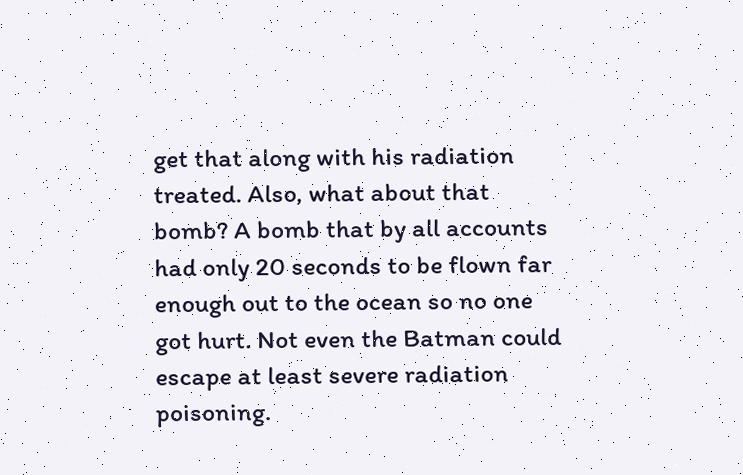get that along with his radiation treated. Also, what about that bomb? A bomb that by all accounts had only 20 seconds to be flown far enough out to the ocean so no one got hurt. Not even the Batman could escape at least severe radiation poisoning.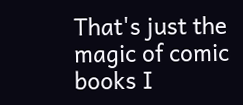That's just the magic of comic books I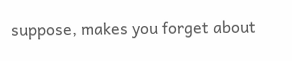suppose, makes you forget about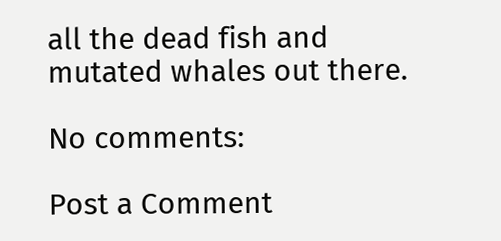all the dead fish and mutated whales out there.

No comments:

Post a Comment